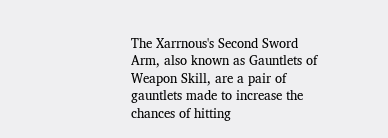The Xarrnous's Second Sword Arm, also known as Gauntlets of Weapon Skill, are a pair of gauntlets made to increase the chances of hitting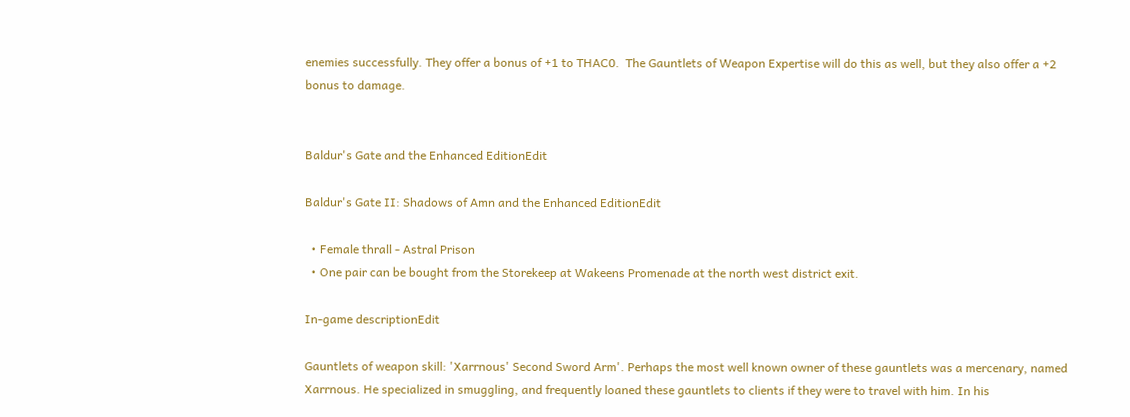enemies successfully. They offer a bonus of +1 to THAC0.  The Gauntlets of Weapon Expertise will do this as well, but they also offer a +2 bonus to damage.


Baldur's Gate and the Enhanced EditionEdit

Baldur's Gate II: Shadows of Amn and the Enhanced EditionEdit

  • Female thrall - Astral Prison
  • One pair can be bought from the Storekeep at Wakeens Promenade at the north west district exit.

In-game descriptionEdit

Gauntlets of weapon skill: 'Xarrnous' Second Sword Arm'. Perhaps the most well known owner of these gauntlets was a mercenary, named Xarrnous. He specialized in smuggling, and frequently loaned these gauntlets to clients if they were to travel with him. In his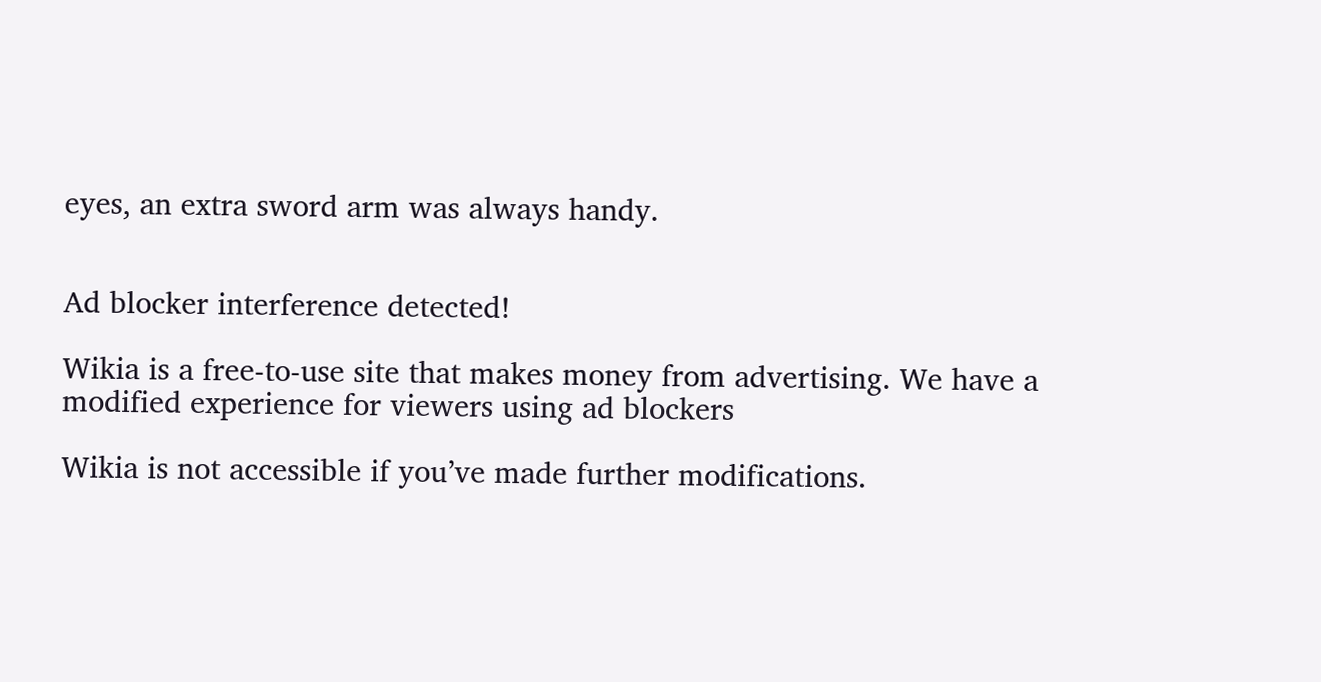eyes, an extra sword arm was always handy.


Ad blocker interference detected!

Wikia is a free-to-use site that makes money from advertising. We have a modified experience for viewers using ad blockers

Wikia is not accessible if you’ve made further modifications.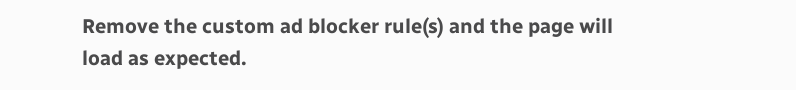Remove the custom ad blocker rule(s) and the page will load as expected.